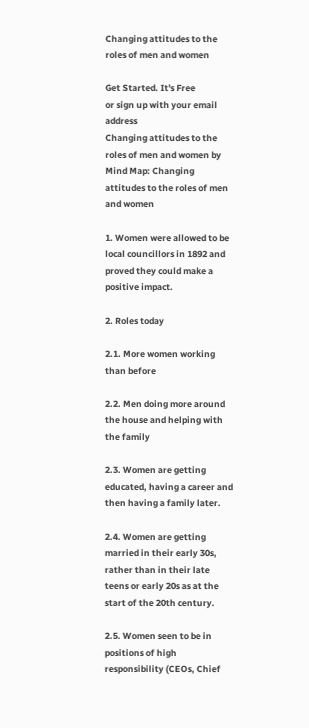Changing attitudes to the roles of men and women

Get Started. It's Free
or sign up with your email address
Changing attitudes to the roles of men and women by Mind Map: Changing attitudes to the roles of men and women

1. Women were allowed to be local councillors in 1892 and proved they could make a positive impact.

2. Roles today

2.1. More women working than before

2.2. Men doing more around the house and helping with the family

2.3. Women are getting educated, having a career and then having a family later.

2.4. Women are getting married in their early 30s, rather than in their late teens or early 20s as at the start of the 20th century.

2.5. Women seen to be in positions of high responsibility (CEOs, Chief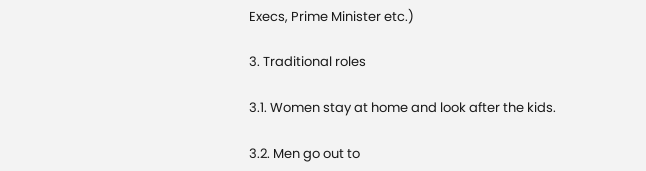Execs, Prime Minister etc.)

3. Traditional roles

3.1. Women stay at home and look after the kids.

3.2. Men go out to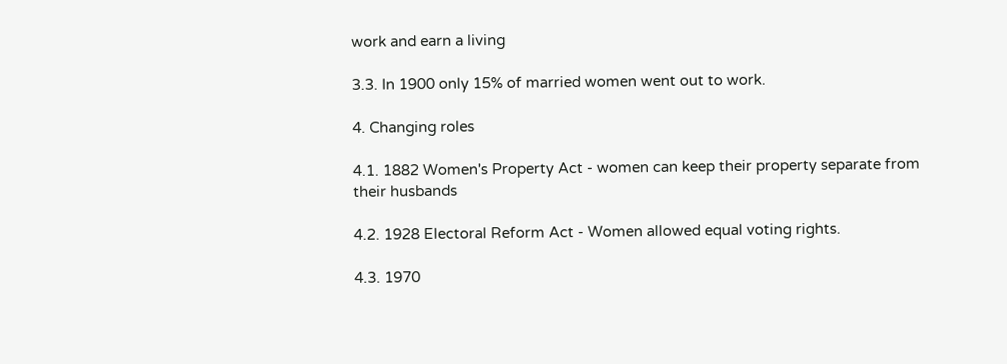work and earn a living

3.3. In 1900 only 15% of married women went out to work.

4. Changing roles

4.1. 1882 Women's Property Act - women can keep their property separate from their husbands

4.2. 1928 Electoral Reform Act - Women allowed equal voting rights.

4.3. 1970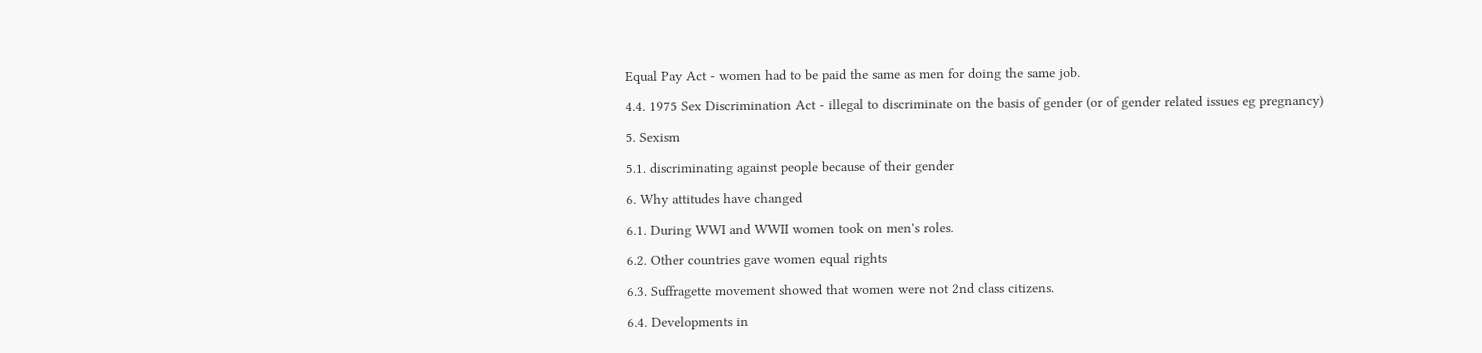Equal Pay Act - women had to be paid the same as men for doing the same job.

4.4. 1975 Sex Discrimination Act - illegal to discriminate on the basis of gender (or of gender related issues eg pregnancy)

5. Sexism

5.1. discriminating against people because of their gender

6. Why attitudes have changed

6.1. During WWI and WWII women took on men's roles.

6.2. Other countries gave women equal rights

6.3. Suffragette movement showed that women were not 2nd class citizens.

6.4. Developments in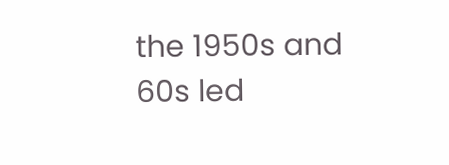the 1950s and 60s led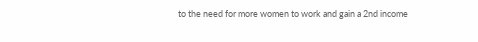to the need for more women to work and gain a 2nd income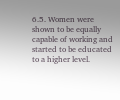6.5. Women were shown to be equally capable of working and started to be educated to a higher level.